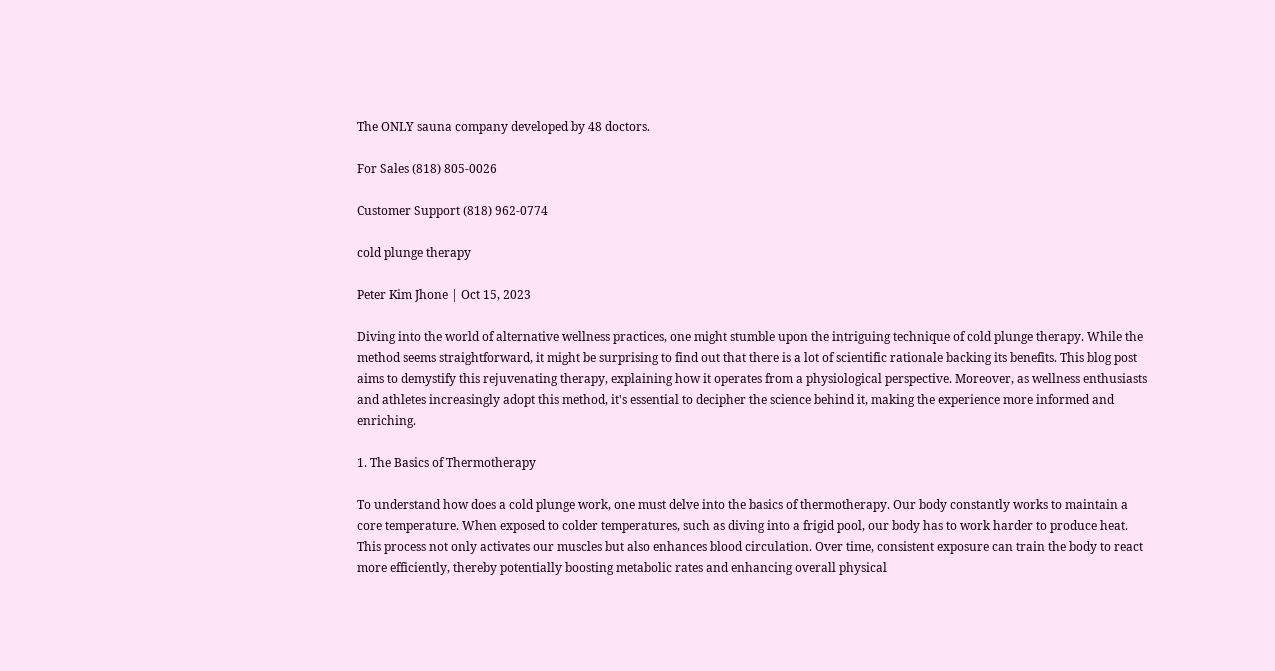The ONLY sauna company developed by 48 doctors.

For Sales (818) 805-0026

Customer Support (818) 962-0774

cold plunge therapy

Peter Kim Jhone | Oct 15, 2023

Diving into the world of alternative wellness practices, one might stumble upon the intriguing technique of cold plunge therapy. While the method seems straightforward, it might be surprising to find out that there is a lot of scientific rationale backing its benefits. This blog post aims to demystify this rejuvenating therapy, explaining how it operates from a physiological perspective. Moreover, as wellness enthusiasts and athletes increasingly adopt this method, it's essential to decipher the science behind it, making the experience more informed and enriching.

1. The Basics of Thermotherapy

To understand how does a cold plunge work, one must delve into the basics of thermotherapy. Our body constantly works to maintain a core temperature. When exposed to colder temperatures, such as diving into a frigid pool, our body has to work harder to produce heat. This process not only activates our muscles but also enhances blood circulation. Over time, consistent exposure can train the body to react more efficiently, thereby potentially boosting metabolic rates and enhancing overall physical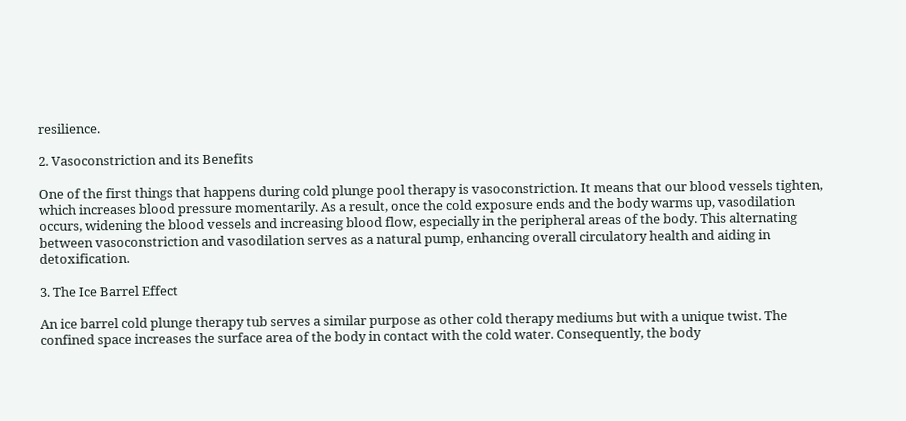resilience.

2. Vasoconstriction and its Benefits

One of the first things that happens during cold plunge pool therapy is vasoconstriction. It means that our blood vessels tighten, which increases blood pressure momentarily. As a result, once the cold exposure ends and the body warms up, vasodilation occurs, widening the blood vessels and increasing blood flow, especially in the peripheral areas of the body. This alternating between vasoconstriction and vasodilation serves as a natural pump, enhancing overall circulatory health and aiding in detoxification.

3. The Ice Barrel Effect

An ice barrel cold plunge therapy tub serves a similar purpose as other cold therapy mediums but with a unique twist. The confined space increases the surface area of the body in contact with the cold water. Consequently, the body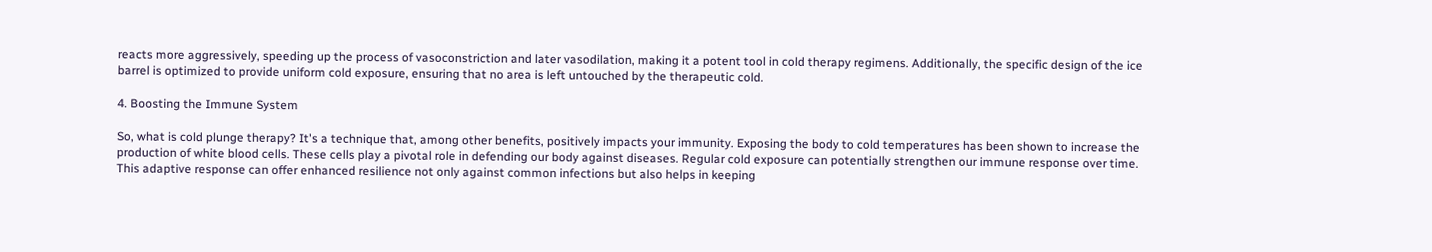reacts more aggressively, speeding up the process of vasoconstriction and later vasodilation, making it a potent tool in cold therapy regimens. Additionally, the specific design of the ice barrel is optimized to provide uniform cold exposure, ensuring that no area is left untouched by the therapeutic cold.

4. Boosting the Immune System

So, what is cold plunge therapy? It's a technique that, among other benefits, positively impacts your immunity. Exposing the body to cold temperatures has been shown to increase the production of white blood cells. These cells play a pivotal role in defending our body against diseases. Regular cold exposure can potentially strengthen our immune response over time. This adaptive response can offer enhanced resilience not only against common infections but also helps in keeping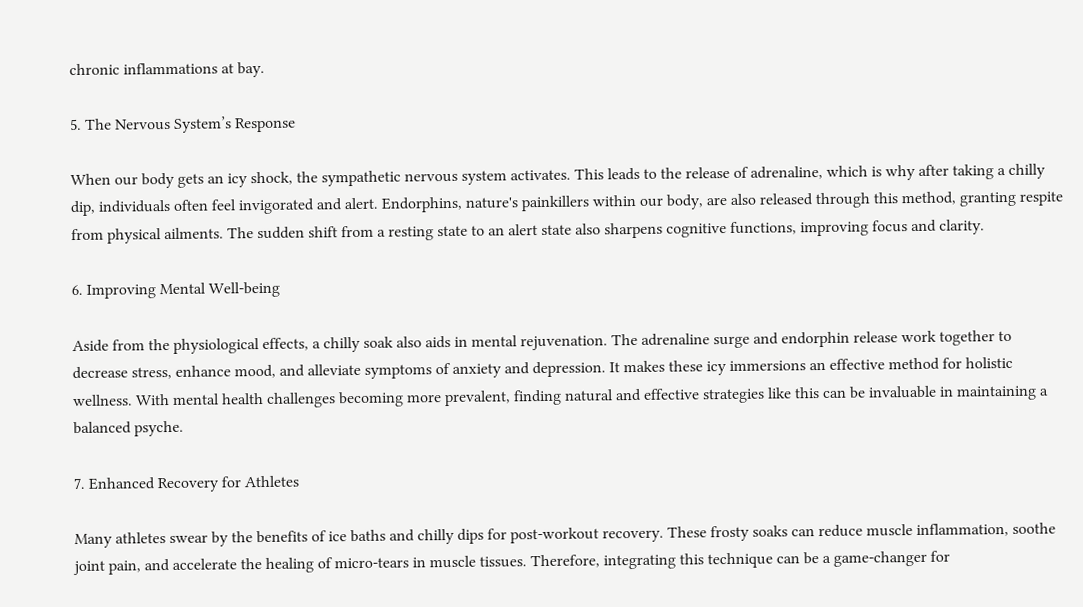chronic inflammations at bay.

5. The Nervous System’s Response

When our body gets an icy shock, the sympathetic nervous system activates. This leads to the release of adrenaline, which is why after taking a chilly dip, individuals often feel invigorated and alert. Endorphins, nature's painkillers within our body, are also released through this method, granting respite from physical ailments. The sudden shift from a resting state to an alert state also sharpens cognitive functions, improving focus and clarity.

6. Improving Mental Well-being

Aside from the physiological effects, a chilly soak also aids in mental rejuvenation. The adrenaline surge and endorphin release work together to decrease stress, enhance mood, and alleviate symptoms of anxiety and depression. It makes these icy immersions an effective method for holistic wellness. With mental health challenges becoming more prevalent, finding natural and effective strategies like this can be invaluable in maintaining a balanced psyche.

7. Enhanced Recovery for Athletes

Many athletes swear by the benefits of ice baths and chilly dips for post-workout recovery. These frosty soaks can reduce muscle inflammation, soothe joint pain, and accelerate the healing of micro-tears in muscle tissues. Therefore, integrating this technique can be a game-changer for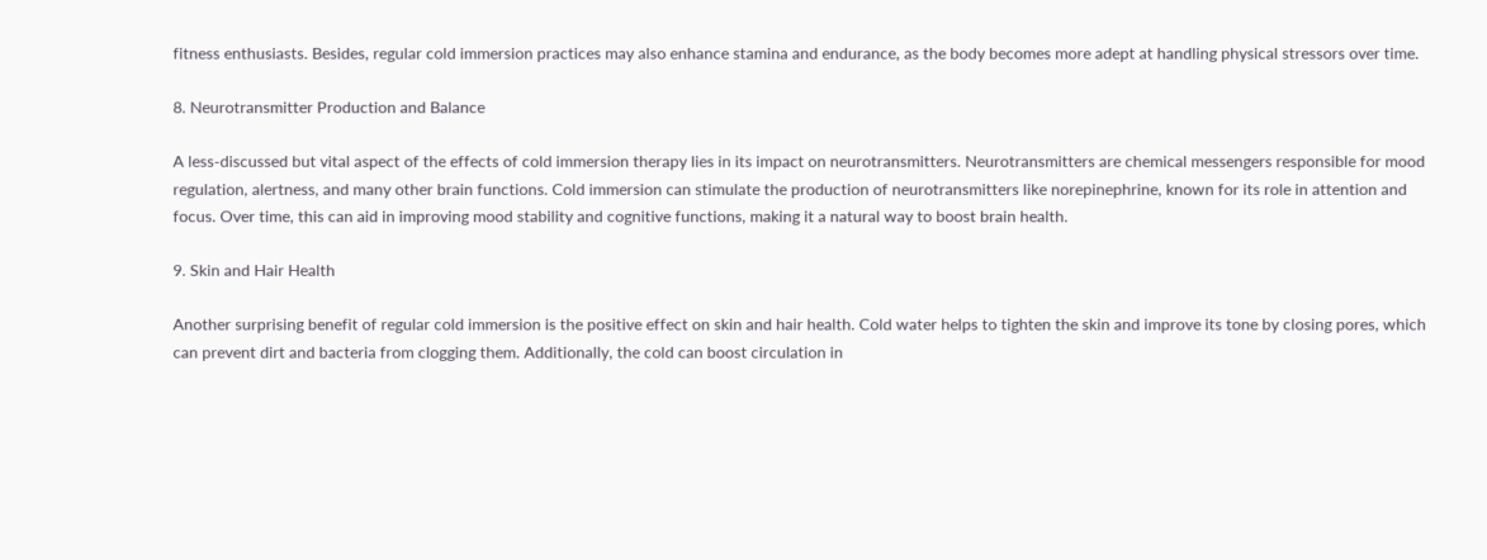fitness enthusiasts. Besides, regular cold immersion practices may also enhance stamina and endurance, as the body becomes more adept at handling physical stressors over time.

8. Neurotransmitter Production and Balance

A less-discussed but vital aspect of the effects of cold immersion therapy lies in its impact on neurotransmitters. Neurotransmitters are chemical messengers responsible for mood regulation, alertness, and many other brain functions. Cold immersion can stimulate the production of neurotransmitters like norepinephrine, known for its role in attention and focus. Over time, this can aid in improving mood stability and cognitive functions, making it a natural way to boost brain health.

9. Skin and Hair Health

Another surprising benefit of regular cold immersion is the positive effect on skin and hair health. Cold water helps to tighten the skin and improve its tone by closing pores, which can prevent dirt and bacteria from clogging them. Additionally, the cold can boost circulation in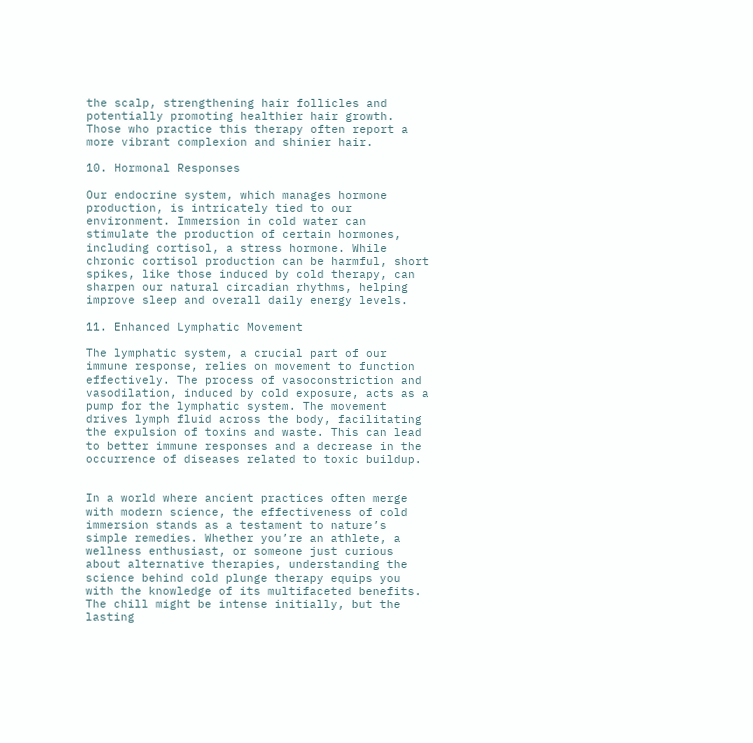the scalp, strengthening hair follicles and potentially promoting healthier hair growth. Those who practice this therapy often report a more vibrant complexion and shinier hair.

10. Hormonal Responses

Our endocrine system, which manages hormone production, is intricately tied to our environment. Immersion in cold water can stimulate the production of certain hormones, including cortisol, a stress hormone. While chronic cortisol production can be harmful, short spikes, like those induced by cold therapy, can sharpen our natural circadian rhythms, helping improve sleep and overall daily energy levels.

11. Enhanced Lymphatic Movement

The lymphatic system, a crucial part of our immune response, relies on movement to function effectively. The process of vasoconstriction and vasodilation, induced by cold exposure, acts as a pump for the lymphatic system. The movement drives lymph fluid across the body, facilitating the expulsion of toxins and waste. This can lead to better immune responses and a decrease in the occurrence of diseases related to toxic buildup.


In a world where ancient practices often merge with modern science, the effectiveness of cold immersion stands as a testament to nature’s simple remedies. Whether you’re an athlete, a wellness enthusiast, or someone just curious about alternative therapies, understanding the science behind cold plunge therapy equips you with the knowledge of its multifaceted benefits. The chill might be intense initially, but the lasting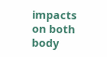impacts on both body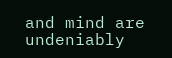and mind are undeniably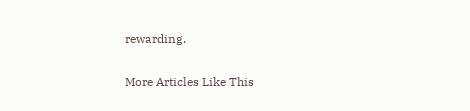rewarding.

More Articles Like This